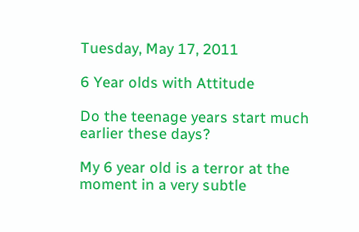Tuesday, May 17, 2011

6 Year olds with Attitude

Do the teenage years start much earlier these days?

My 6 year old is a terror at the moment in a very subtle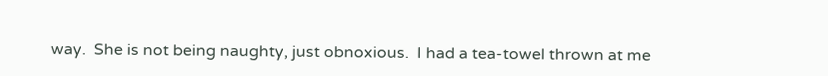way.  She is not being naughty, just obnoxious.  I had a tea-towel thrown at me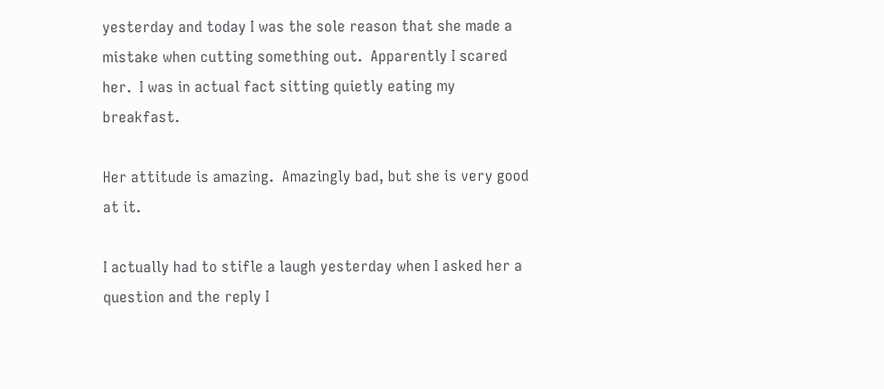yesterday and today I was the sole reason that she made a mistake when cutting something out.  Apparently I scared her.  I was in actual fact sitting quietly eating my breakfast.

Her attitude is amazing.  Amazingly bad, but she is very good at it.

I actually had to stifle a laugh yesterday when I asked her a question and the reply I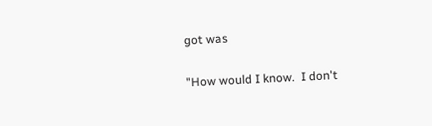got was

"How would I know.  I don't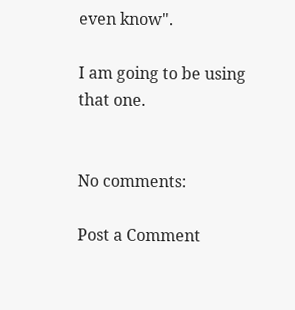even know".

I am going to be using that one.


No comments:

Post a Comment